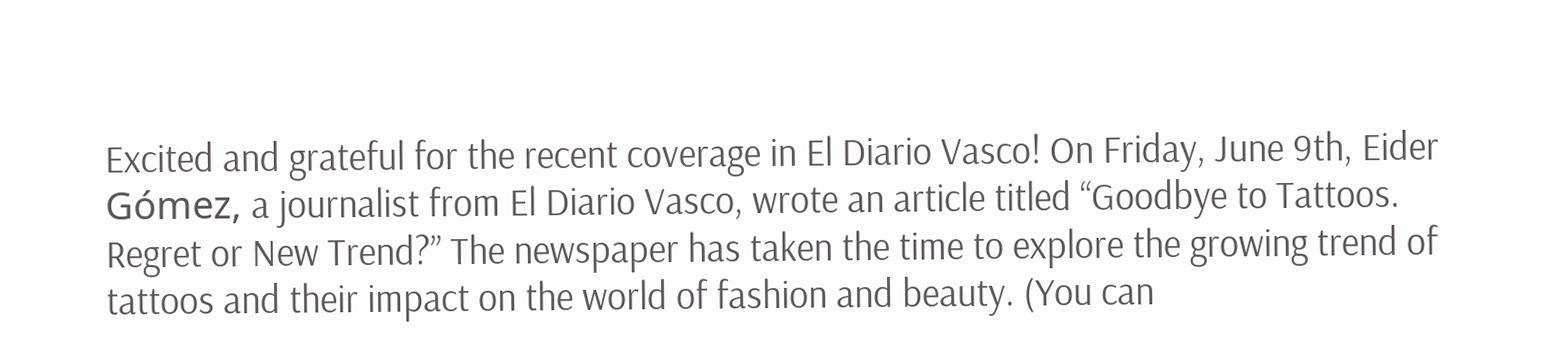Excited and grateful for the recent coverage in El Diario Vasco! On Friday, June 9th, Eider Gómez, a journalist from El Diario Vasco, wrote an article titled “Goodbye to Tattoos. Regret or New Trend?” The newspaper has taken the time to explore the growing trend of tattoos and their impact on the world of fashion and beauty. (You can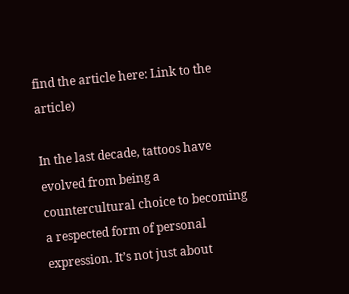find the article here: Link to the article)

In the last decade, tattoos have evolved from being a countercultural choice to becoming a respected form of personal expression. It’s not just about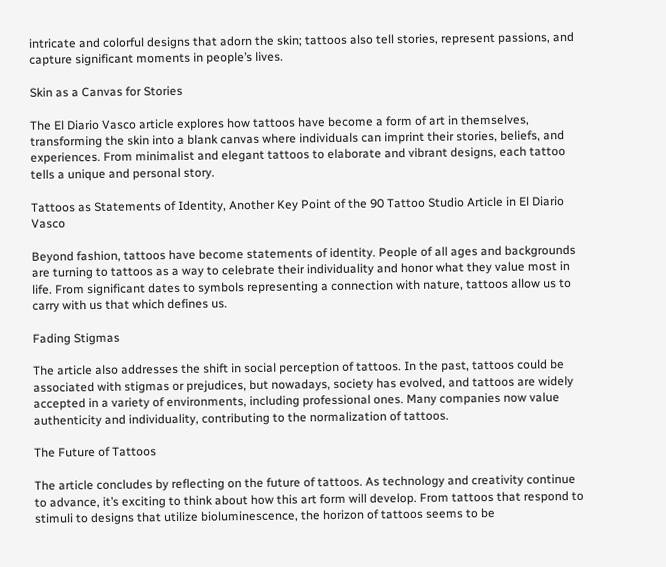intricate and colorful designs that adorn the skin; tattoos also tell stories, represent passions, and capture significant moments in people’s lives.

Skin as a Canvas for Stories

The El Diario Vasco article explores how tattoos have become a form of art in themselves, transforming the skin into a blank canvas where individuals can imprint their stories, beliefs, and experiences. From minimalist and elegant tattoos to elaborate and vibrant designs, each tattoo tells a unique and personal story.

Tattoos as Statements of Identity, Another Key Point of the 90 Tattoo Studio Article in El Diario Vasco

Beyond fashion, tattoos have become statements of identity. People of all ages and backgrounds are turning to tattoos as a way to celebrate their individuality and honor what they value most in life. From significant dates to symbols representing a connection with nature, tattoos allow us to carry with us that which defines us.

Fading Stigmas

The article also addresses the shift in social perception of tattoos. In the past, tattoos could be associated with stigmas or prejudices, but nowadays, society has evolved, and tattoos are widely accepted in a variety of environments, including professional ones. Many companies now value authenticity and individuality, contributing to the normalization of tattoos.

The Future of Tattoos

The article concludes by reflecting on the future of tattoos. As technology and creativity continue to advance, it’s exciting to think about how this art form will develop. From tattoos that respond to stimuli to designs that utilize bioluminescence, the horizon of tattoos seems to be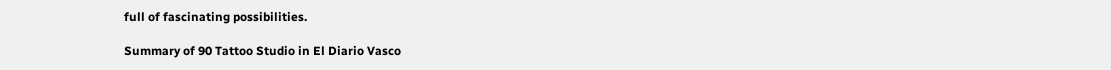full of fascinating possibilities.

Summary of 90 Tattoo Studio in El Diario Vasco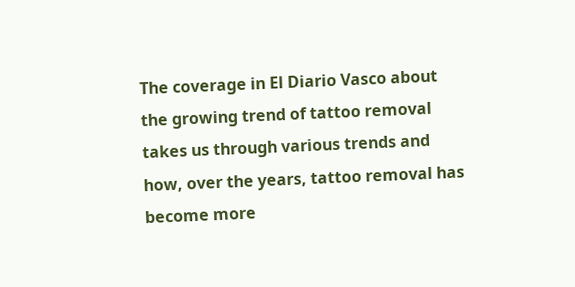The coverage in El Diario Vasco about the growing trend of tattoo removal takes us through various trends and how, over the years, tattoo removal has become more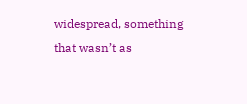widespread, something that wasn’t as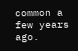common a few years ago.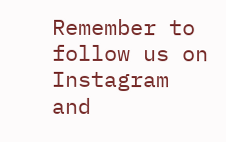Remember to follow us on Instagram and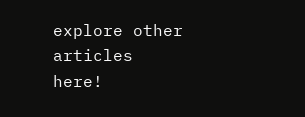explore other articles here!